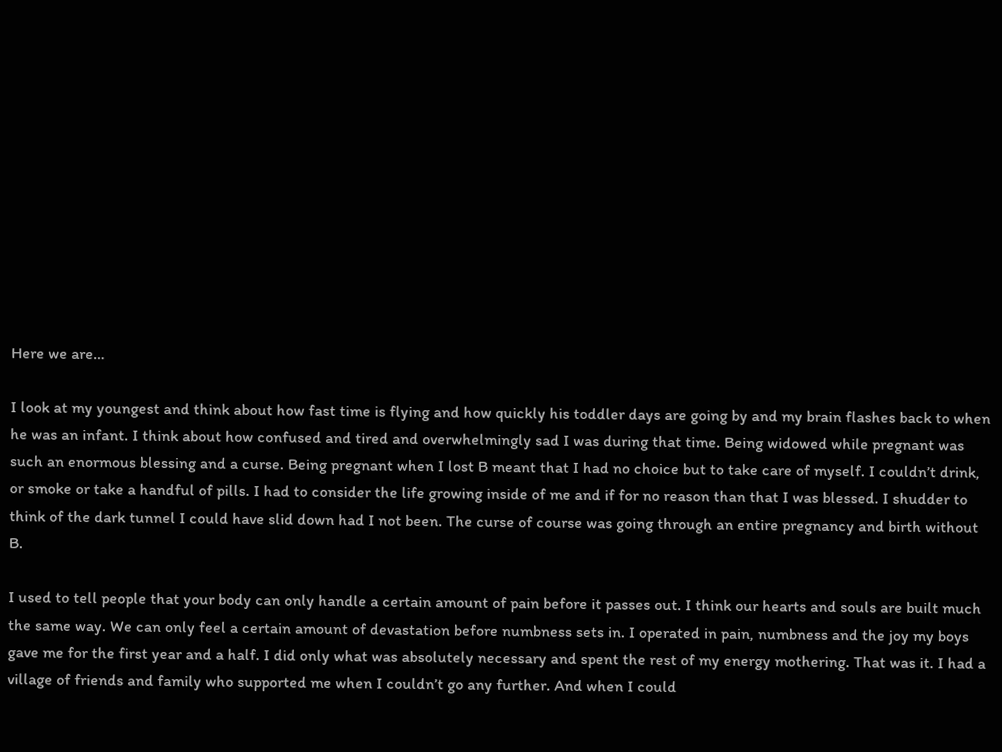Here we are…

I look at my youngest and think about how fast time is flying and how quickly his toddler days are going by and my brain flashes back to when he was an infant. I think about how confused and tired and overwhelmingly sad I was during that time. Being widowed while pregnant was such an enormous blessing and a curse. Being pregnant when I lost B meant that I had no choice but to take care of myself. I couldn’t drink, or smoke or take a handful of pills. I had to consider the life growing inside of me and if for no reason than that I was blessed. I shudder to think of the dark tunnel I could have slid down had I not been. The curse of course was going through an entire pregnancy and birth without B.

I used to tell people that your body can only handle a certain amount of pain before it passes out. I think our hearts and souls are built much the same way. We can only feel a certain amount of devastation before numbness sets in. I operated in pain, numbness and the joy my boys gave me for the first year and a half. I did only what was absolutely necessary and spent the rest of my energy mothering. That was it. I had a village of friends and family who supported me when I couldn’t go any further. And when I could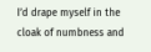I’d drape myself in the cloak of numbness and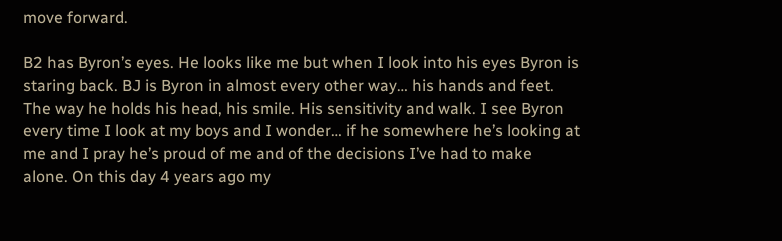move forward.

B2 has Byron’s eyes. He looks like me but when I look into his eyes Byron is staring back. BJ is Byron in almost every other way… his hands and feet. The way he holds his head, his smile. His sensitivity and walk. I see Byron every time I look at my boys and I wonder… if he somewhere he’s looking at me and I pray he’s proud of me and of the decisions I’ve had to make alone. On this day 4 years ago my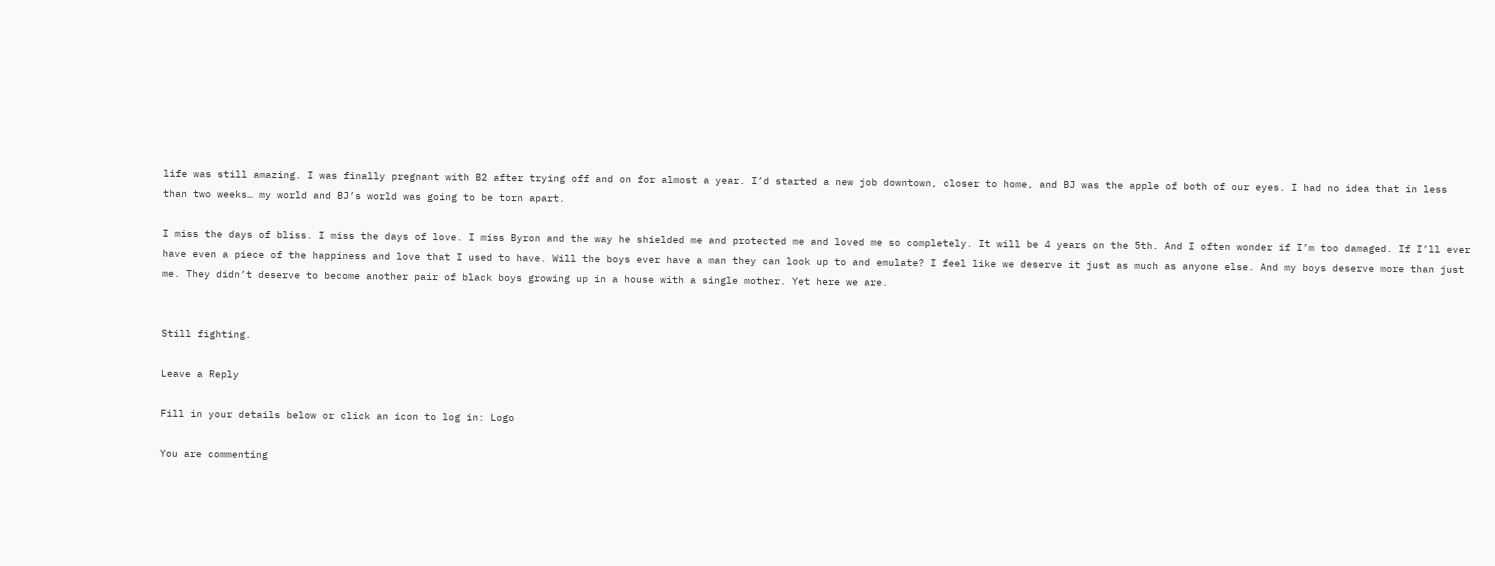life was still amazing. I was finally pregnant with B2 after trying off and on for almost a year. I’d started a new job downtown, closer to home, and BJ was the apple of both of our eyes. I had no idea that in less than two weeks… my world and BJ’s world was going to be torn apart.

I miss the days of bliss. I miss the days of love. I miss Byron and the way he shielded me and protected me and loved me so completely. It will be 4 years on the 5th. And I often wonder if I’m too damaged. If I’ll ever have even a piece of the happiness and love that I used to have. Will the boys ever have a man they can look up to and emulate? I feel like we deserve it just as much as anyone else. And my boys deserve more than just me. They didn’t deserve to become another pair of black boys growing up in a house with a single mother. Yet here we are.


Still fighting.

Leave a Reply

Fill in your details below or click an icon to log in: Logo

You are commenting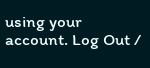using your account. Log Out /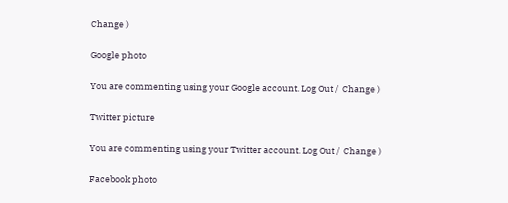Change )

Google photo

You are commenting using your Google account. Log Out /  Change )

Twitter picture

You are commenting using your Twitter account. Log Out /  Change )

Facebook photo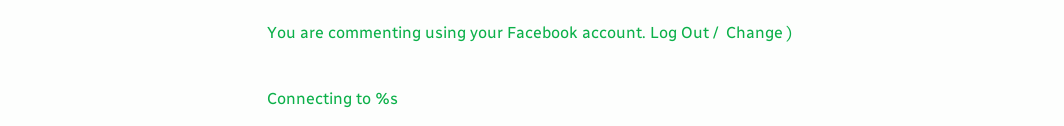You are commenting using your Facebook account. Log Out /  Change )

Connecting to %s